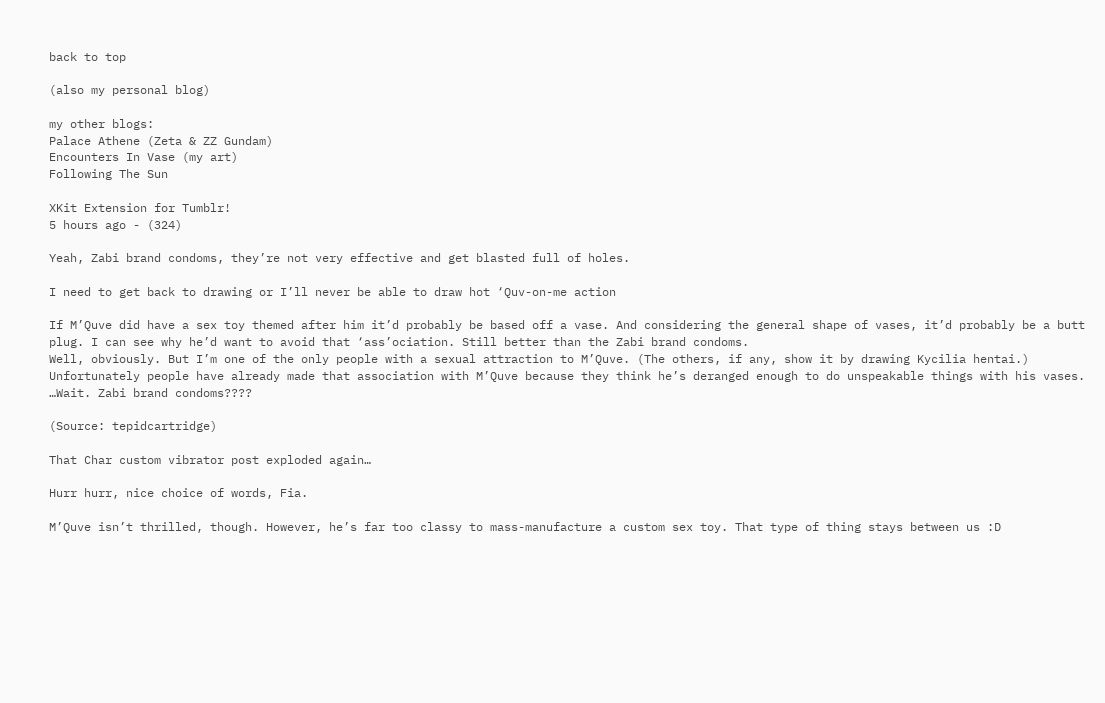back to top

(also my personal blog)

my other blogs:
Palace Athene (Zeta & ZZ Gundam)
Encounters In Vase (my art)
Following The Sun

XKit Extension for Tumblr!
5 hours ago - (324)

Yeah, Zabi brand condoms, they’re not very effective and get blasted full of holes.

I need to get back to drawing or I’ll never be able to draw hot ‘Quv-on-me action

If M’Quve did have a sex toy themed after him it’d probably be based off a vase. And considering the general shape of vases, it’d probably be a butt plug. I can see why he’d want to avoid that ‘ass’ociation. Still better than the Zabi brand condoms.
Well, obviously. But I’m one of the only people with a sexual attraction to M’Quve. (The others, if any, show it by drawing Kycilia hentai.) Unfortunately people have already made that association with M’Quve because they think he’s deranged enough to do unspeakable things with his vases.
…Wait. Zabi brand condoms????

(Source: tepidcartridge)

That Char custom vibrator post exploded again…

Hurr hurr, nice choice of words, Fia.

M’Quve isn’t thrilled, though. However, he’s far too classy to mass-manufacture a custom sex toy. That type of thing stays between us :D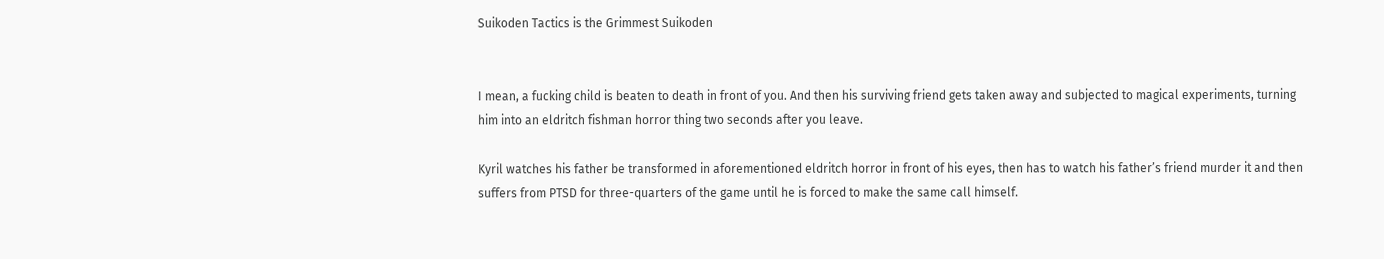Suikoden Tactics is the Grimmest Suikoden


I mean, a fucking child is beaten to death in front of you. And then his surviving friend gets taken away and subjected to magical experiments, turning him into an eldritch fishman horror thing two seconds after you leave.

Kyril watches his father be transformed in aforementioned eldritch horror in front of his eyes, then has to watch his father’s friend murder it and then suffers from PTSD for three-quarters of the game until he is forced to make the same call himself.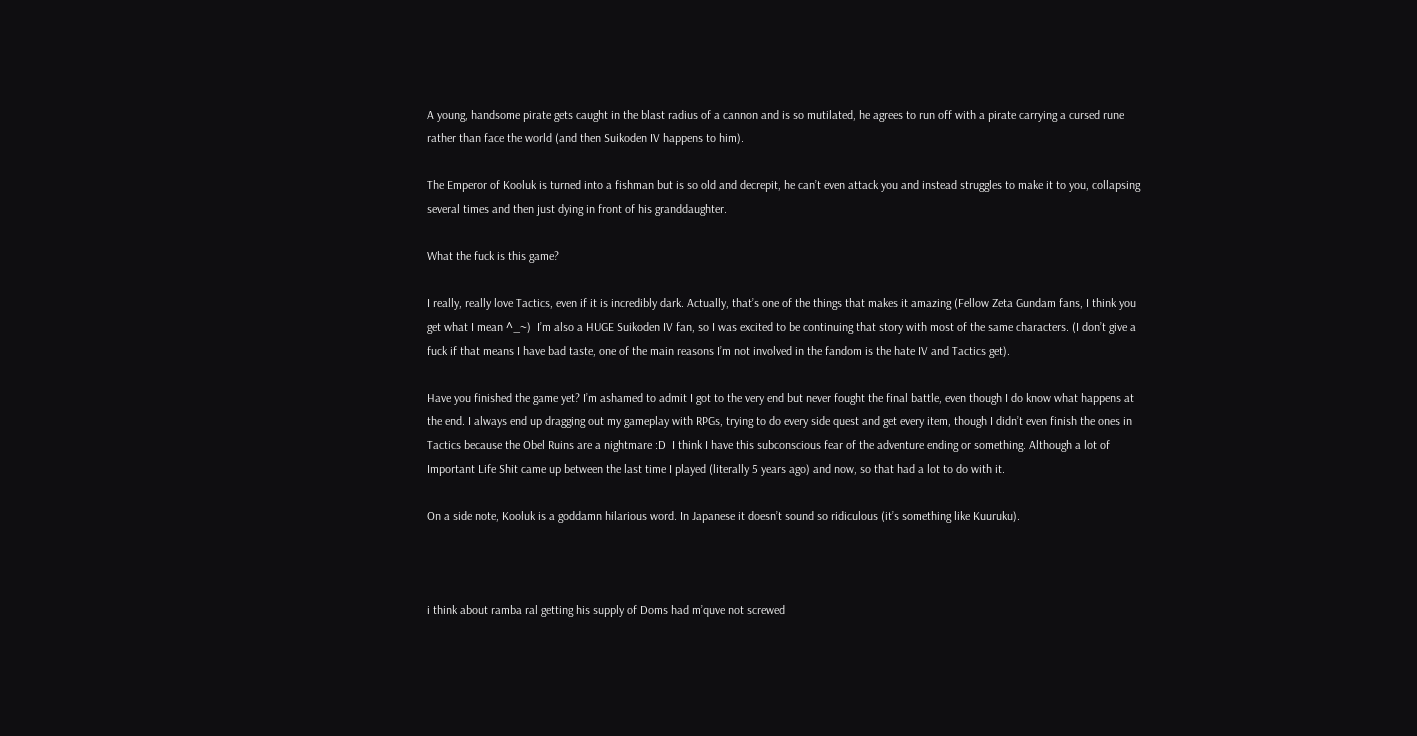A young, handsome pirate gets caught in the blast radius of a cannon and is so mutilated, he agrees to run off with a pirate carrying a cursed rune rather than face the world (and then Suikoden IV happens to him).

The Emperor of Kooluk is turned into a fishman but is so old and decrepit, he can’t even attack you and instead struggles to make it to you, collapsing several times and then just dying in front of his granddaughter.

What the fuck is this game?

I really, really love Tactics, even if it is incredibly dark. Actually, that’s one of the things that makes it amazing (Fellow Zeta Gundam fans, I think you get what I mean ^_~)  I’m also a HUGE Suikoden IV fan, so I was excited to be continuing that story with most of the same characters. (I don’t give a fuck if that means I have bad taste, one of the main reasons I’m not involved in the fandom is the hate IV and Tactics get).

Have you finished the game yet? I’m ashamed to admit I got to the very end but never fought the final battle, even though I do know what happens at the end. I always end up dragging out my gameplay with RPGs, trying to do every side quest and get every item, though I didn’t even finish the ones in Tactics because the Obel Ruins are a nightmare :D  I think I have this subconscious fear of the adventure ending or something. Although a lot of Important Life Shit came up between the last time I played (literally 5 years ago) and now, so that had a lot to do with it.

On a side note, Kooluk is a goddamn hilarious word. In Japanese it doesn’t sound so ridiculous (it’s something like Kuuruku).



i think about ramba ral getting his supply of Doms had m’quve not screwed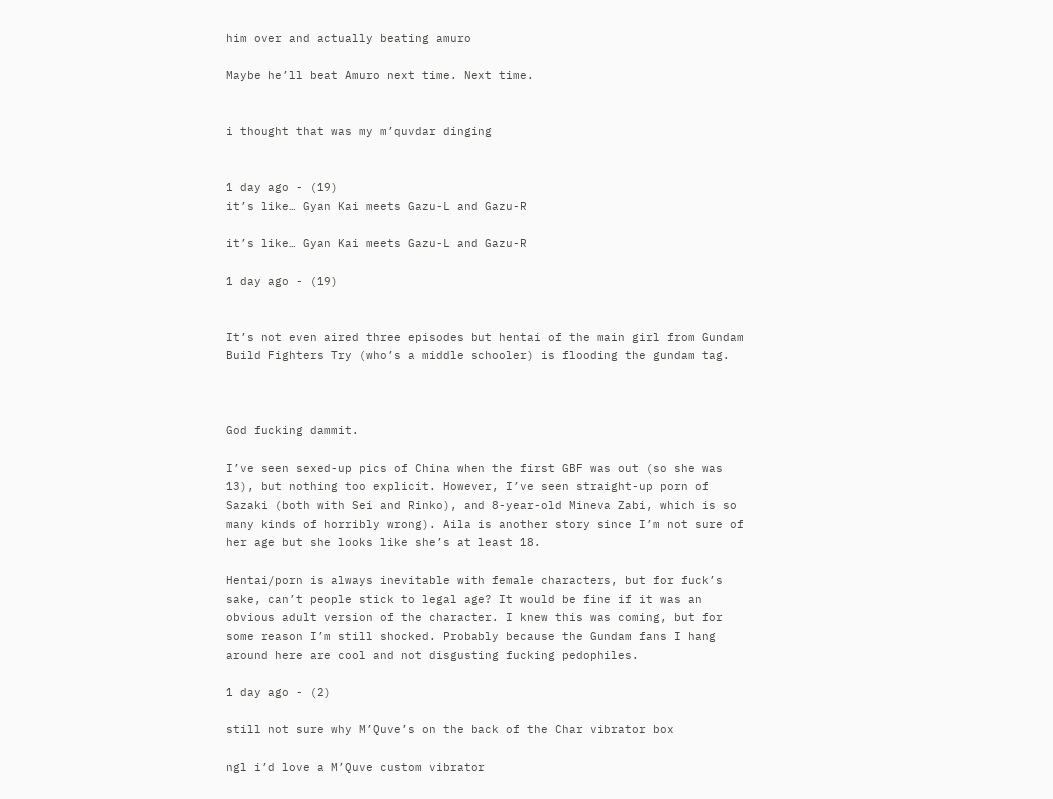him over and actually beating amuro

Maybe he’ll beat Amuro next time. Next time.


i thought that was my m’quvdar dinging


1 day ago - (19)
it’s like… Gyan Kai meets Gazu-L and Gazu-R

it’s like… Gyan Kai meets Gazu-L and Gazu-R

1 day ago - (19)


It’s not even aired three episodes but hentai of the main girl from Gundam Build Fighters Try (who’s a middle schooler) is flooding the gundam tag.



God fucking dammit.

I’ve seen sexed-up pics of China when the first GBF was out (so she was 13), but nothing too explicit. However, I’ve seen straight-up porn of Sazaki (both with Sei and Rinko), and 8-year-old Mineva Zabi, which is so many kinds of horribly wrong). Aila is another story since I’m not sure of her age but she looks like she’s at least 18.

Hentai/porn is always inevitable with female characters, but for fuck’s sake, can’t people stick to legal age? It would be fine if it was an obvious adult version of the character. I knew this was coming, but for some reason I’m still shocked. Probably because the Gundam fans I hang around here are cool and not disgusting fucking pedophiles.

1 day ago - (2)

still not sure why M’Quve’s on the back of the Char vibrator box

ngl i’d love a M’Quve custom vibrator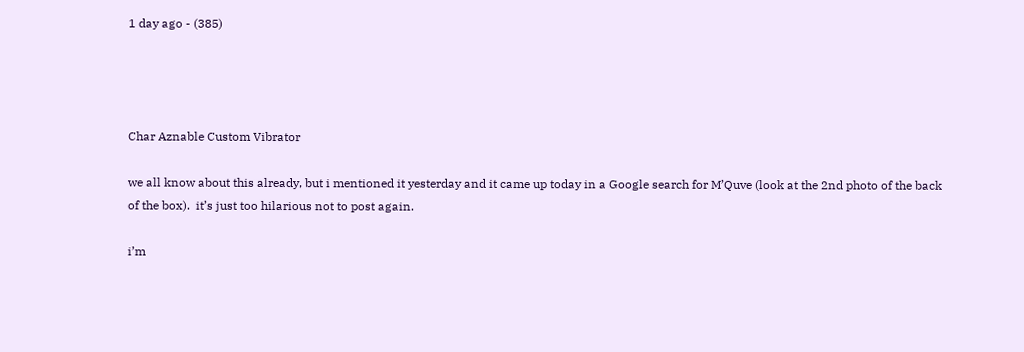1 day ago - (385)




Char Aznable Custom Vibrator

we all know about this already, but i mentioned it yesterday and it came up today in a Google search for M’Quve (look at the 2nd photo of the back of the box).  it’s just too hilarious not to post again.

i’m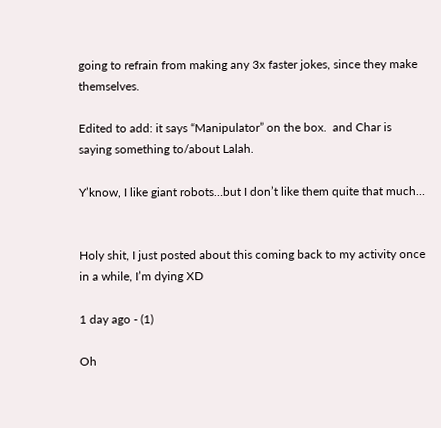going to refrain from making any 3x faster jokes, since they make themselves.

Edited to add: it says “Manipulator” on the box.  and Char is saying something to/about Lalah.

Y’know, I like giant robots…but I don’t like them quite that much…


Holy shit, I just posted about this coming back to my activity once in a while, I’m dying XD

1 day ago - (1)

Oh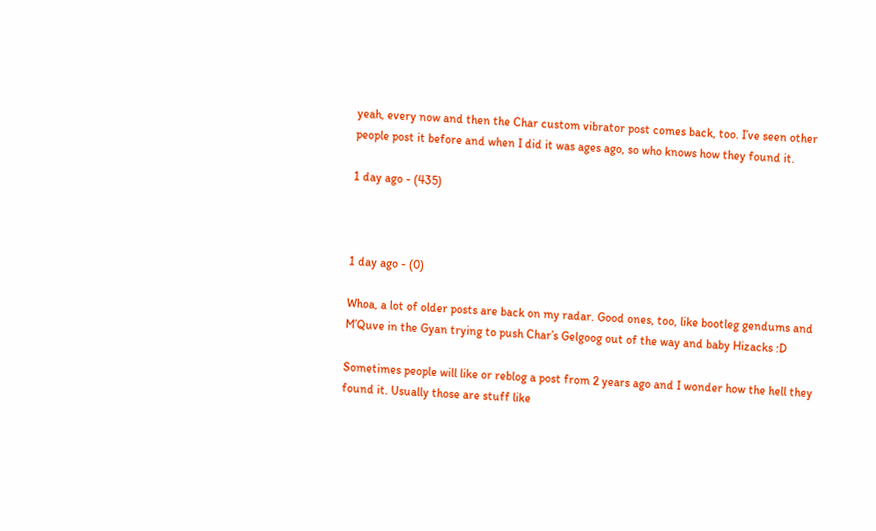yeah, every now and then the Char custom vibrator post comes back, too. I’ve seen other people post it before and when I did it was ages ago, so who knows how they found it.

1 day ago - (435)



1 day ago - (0)

Whoa, a lot of older posts are back on my radar. Good ones, too, like bootleg gendums and M’Quve in the Gyan trying to push Char’s Gelgoog out of the way and baby Hizacks :D

Sometimes people will like or reblog a post from 2 years ago and I wonder how the hell they found it. Usually those are stuff like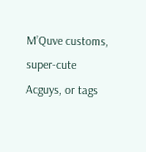M’Quve customs, super-cute Acguys, or tags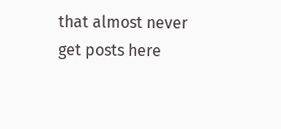that almost never get posts here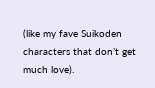(like my fave Suikoden characters that don’t get much love).